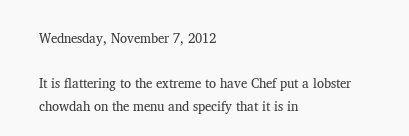Wednesday, November 7, 2012

It is flattering to the extreme to have Chef put a lobster chowdah on the menu and specify that it is in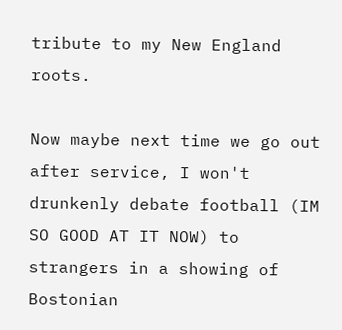tribute to my New England roots.

Now maybe next time we go out after service, I won't drunkenly debate football (IM SO GOOD AT IT NOW) to strangers in a showing of Bostonian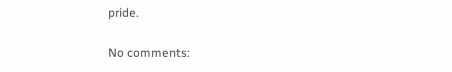pride.

No comments: